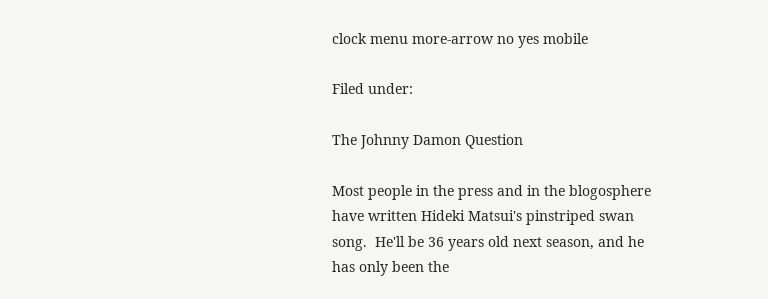clock menu more-arrow no yes mobile

Filed under:

The Johnny Damon Question

Most people in the press and in the blogosphere have written Hideki Matsui's pinstriped swan song.  He'll be 36 years old next season, and he has only been the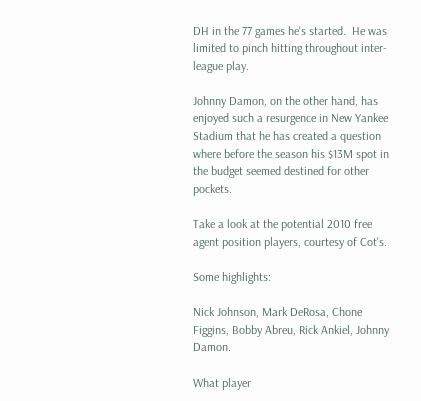DH in the 77 games he's started.  He was limited to pinch hitting throughout inter-league play.

Johnny Damon, on the other hand, has enjoyed such a resurgence in New Yankee Stadium that he has created a question where before the season his $13M spot in the budget seemed destined for other pockets.

Take a look at the potential 2010 free agent position players, courtesy of Cot's.

Some highlights:

Nick Johnson, Mark DeRosa, Chone Figgins, Bobby Abreu, Rick Ankiel, Johnny Damon.

What player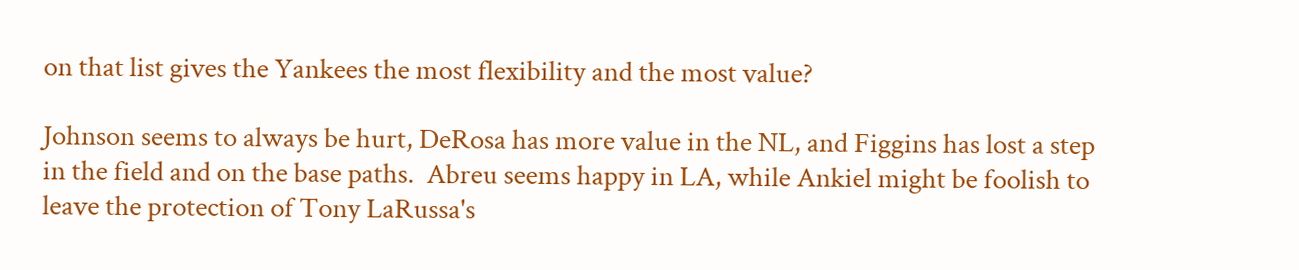on that list gives the Yankees the most flexibility and the most value?

Johnson seems to always be hurt, DeRosa has more value in the NL, and Figgins has lost a step in the field and on the base paths.  Abreu seems happy in LA, while Ankiel might be foolish to leave the protection of Tony LaRussa's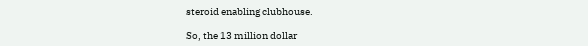steroid enabling clubhouse.

So, the 13 million dollar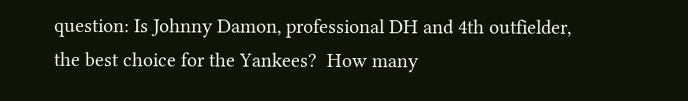question: Is Johnny Damon, professional DH and 4th outfielder, the best choice for the Yankees?  How many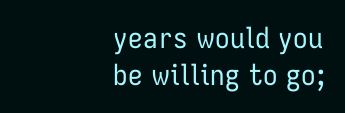years would you be willing to go;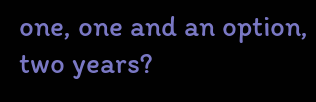one, one and an option, two years?